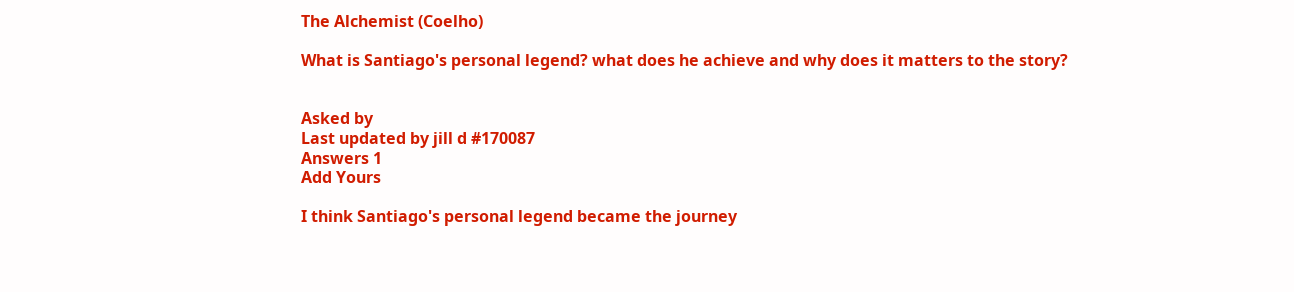The Alchemist (Coelho)

What is Santiago's personal legend? what does he achieve and why does it matters to the story?


Asked by
Last updated by jill d #170087
Answers 1
Add Yours

I think Santiago's personal legend became the journey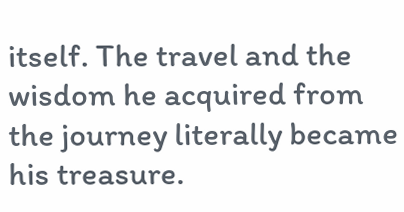itself. The travel and the wisdom he acquired from the journey literally became his treasure.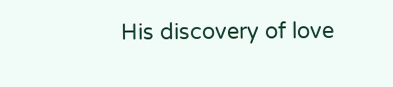His discovery of love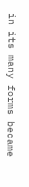in its many forms became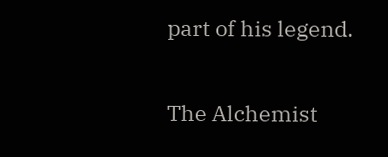part of his legend.


The Alchemist